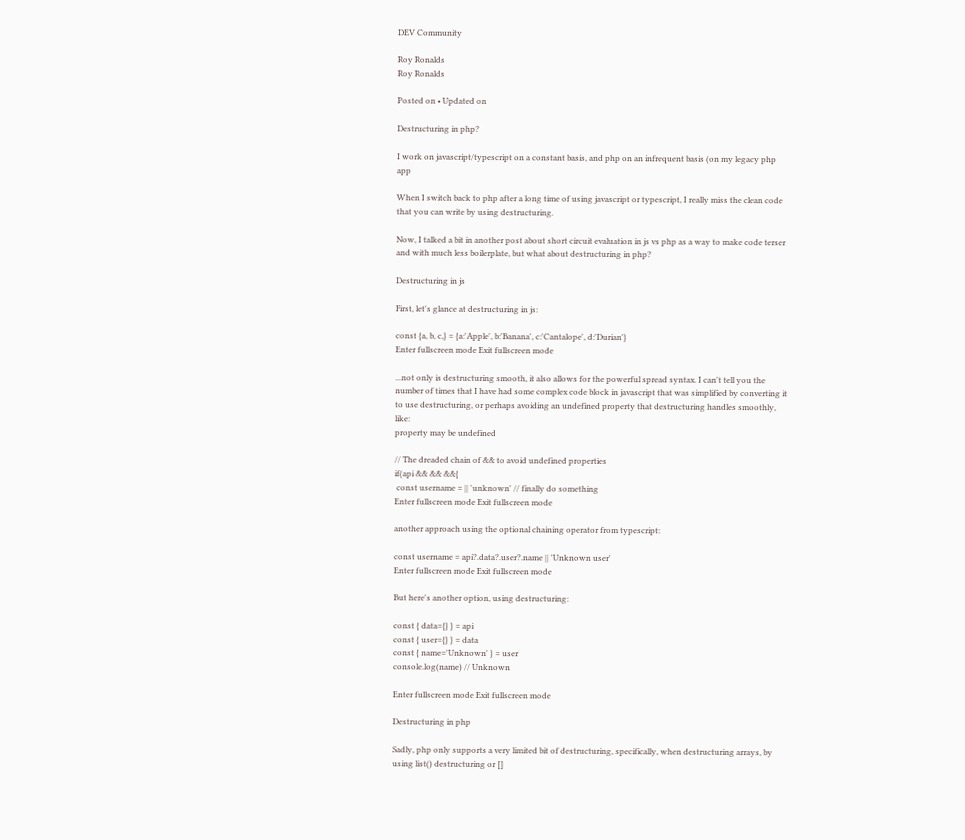DEV Community

Roy Ronalds
Roy Ronalds

Posted on • Updated on

Destructuring in php?

I work on javascript/typescript on a constant basis, and php on an infrequent basis (on my legacy php app

When I switch back to php after a long time of using javascript or typescript, I really miss the clean code that you can write by using destructuring.

Now, I talked a bit in another post about short circuit evaluation in js vs php as a way to make code terser and with much less boilerplate, but what about destructuring in php?

Destructuring in js

First, let's glance at destructuring in js:

const {a, b, c,} = {a:'Apple', b:'Banana', c:'Cantalope', d:'Durian'}
Enter fullscreen mode Exit fullscreen mode

...not only is destructuring smooth, it also allows for the powerful spread syntax. I can't tell you the number of times that I have had some complex code block in javascript that was simplified by converting it to use destructuring, or perhaps avoiding an undefined property that destructuring handles smoothly, like:
property may be undefined

// The dreaded chain of && to avoid undefined properties
if(api && && &&{
 const username = || 'unknown' // finally do something
Enter fullscreen mode Exit fullscreen mode

another approach using the optional chaining operator from typescript:

const username = api?.data?.user?.name || 'Unknown user'
Enter fullscreen mode Exit fullscreen mode

But here's another option, using destructuring:

const { data={} } = api
const { user={} } = data
const { name='Unknown' } = user
console.log(name) // Unknown

Enter fullscreen mode Exit fullscreen mode

Destructuring in php

Sadly, php only supports a very limited bit of destructuring, specifically, when destructuring arrays, by using list() destructuring or []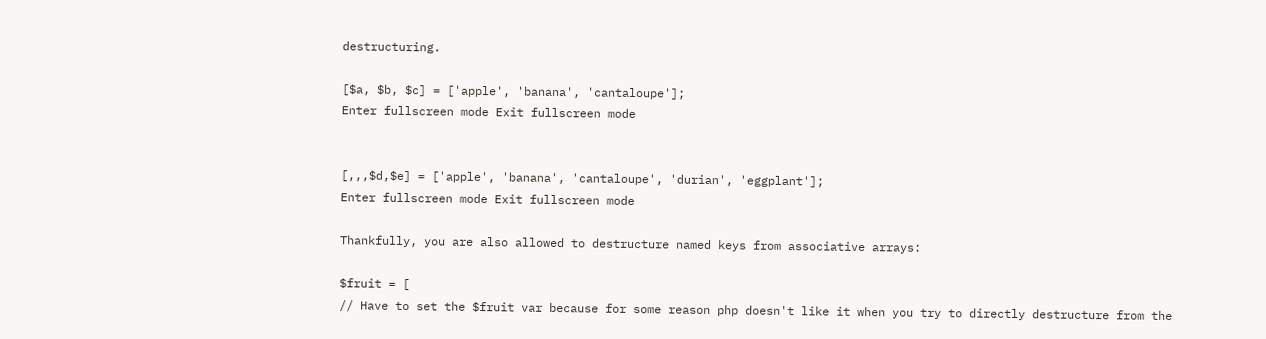destructuring.

[$a, $b, $c] = ['apple', 'banana', 'cantaloupe'];
Enter fullscreen mode Exit fullscreen mode


[,,,$d,$e] = ['apple', 'banana', 'cantaloupe', 'durian', 'eggplant'];
Enter fullscreen mode Exit fullscreen mode

Thankfully, you are also allowed to destructure named keys from associative arrays:

$fruit = [
// Have to set the $fruit var because for some reason php doesn't like it when you try to directly destructure from the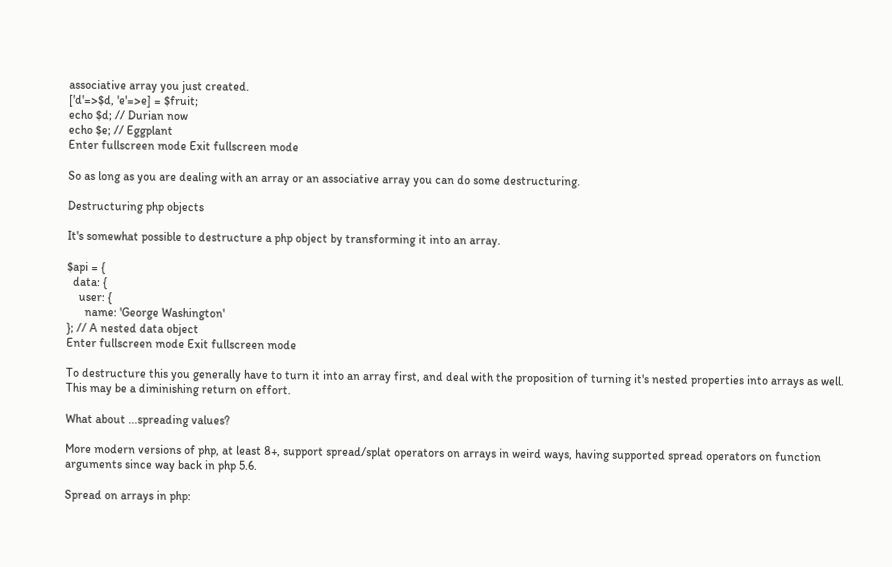associative array you just created.
['d'=>$d, 'e'=>e] = $fruit;
echo $d; // Durian now
echo $e; // Eggplant
Enter fullscreen mode Exit fullscreen mode

So as long as you are dealing with an array or an associative array you can do some destructuring.

Destructuring php objects

It's somewhat possible to destructure a php object by transforming it into an array.

$api = {
  data: {
    user: {
      name: 'George Washington'
}; // A nested data object
Enter fullscreen mode Exit fullscreen mode

To destructure this you generally have to turn it into an array first, and deal with the proposition of turning it's nested properties into arrays as well. This may be a diminishing return on effort.

What about ...spreading values?

More modern versions of php, at least 8+, support spread/splat operators on arrays in weird ways, having supported spread operators on function arguments since way back in php 5.6.

Spread on arrays in php: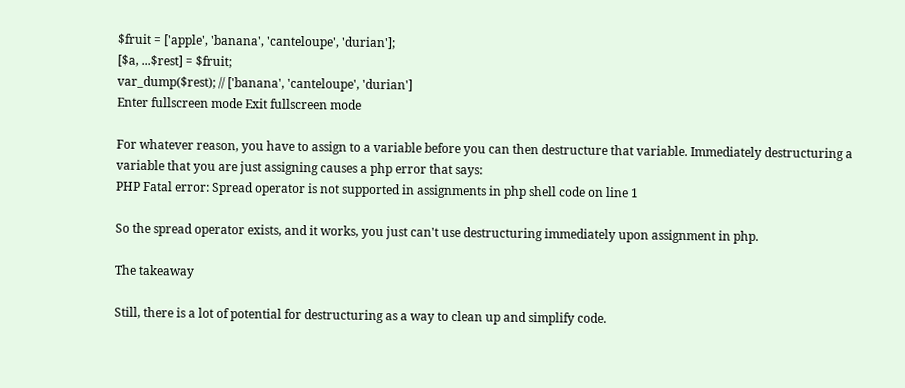$fruit = ['apple', 'banana', 'canteloupe', 'durian'];
[$a, ...$rest] = $fruit;
var_dump($rest); // ['banana', 'canteloupe', 'durian']
Enter fullscreen mode Exit fullscreen mode

For whatever reason, you have to assign to a variable before you can then destructure that variable. Immediately destructuring a variable that you are just assigning causes a php error that says:
PHP Fatal error: Spread operator is not supported in assignments in php shell code on line 1

So the spread operator exists, and it works, you just can't use destructuring immediately upon assignment in php.

The takeaway

Still, there is a lot of potential for destructuring as a way to clean up and simplify code.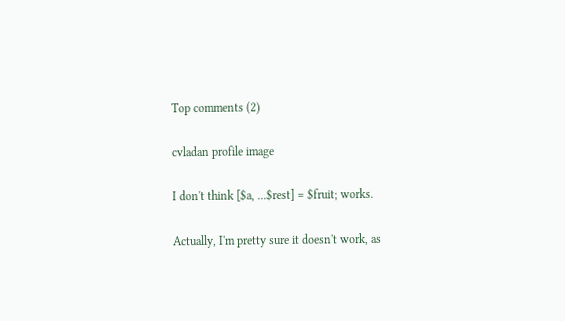Top comments (2)

cvladan profile image

I don't think [$a, ...$rest] = $fruit; works.

Actually, I'm pretty sure it doesn't work, as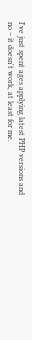I've just spent ages applying latest PHP versions and no – it doesn't work, at least for me.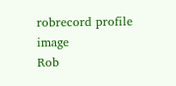robrecord profile image
Rob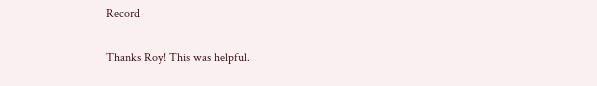Record

Thanks Roy! This was helpful.